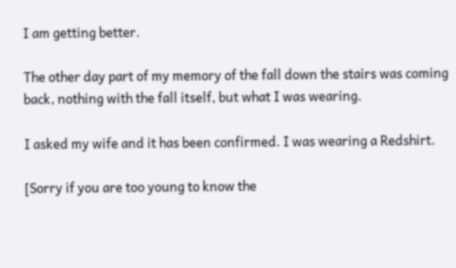I am getting better.

The other day part of my memory of the fall down the stairs was coming back, nothing with the fall itself, but what I was wearing.

I asked my wife and it has been confirmed. I was wearing a Redshirt.

[Sorry if you are too young to know the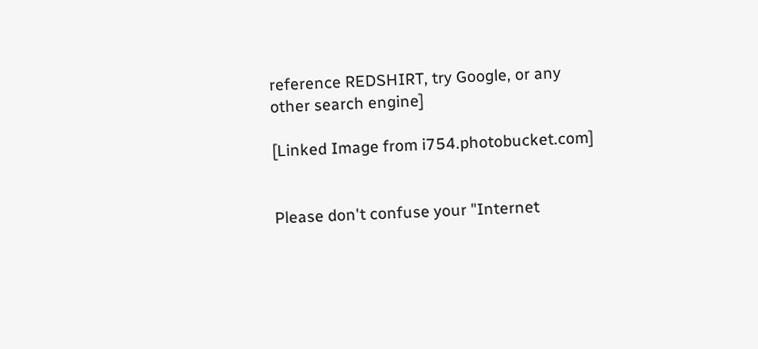reference REDSHIRT, try Google, or any other search engine]

[Linked Image from i754.photobucket.com]


Please don't confuse your "Internet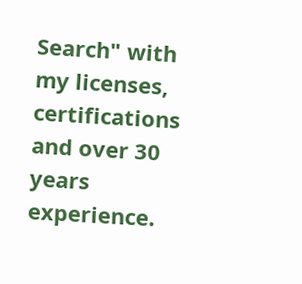Search" with my licenses, certifications and over 30 years experience.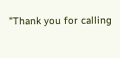"Thank you for calling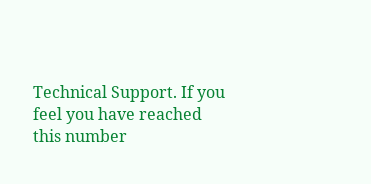Technical Support. If you feel you have reached this number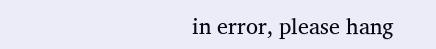in error, please hang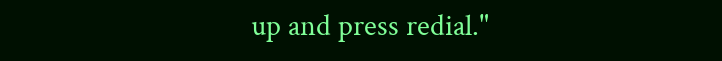up and press redial."